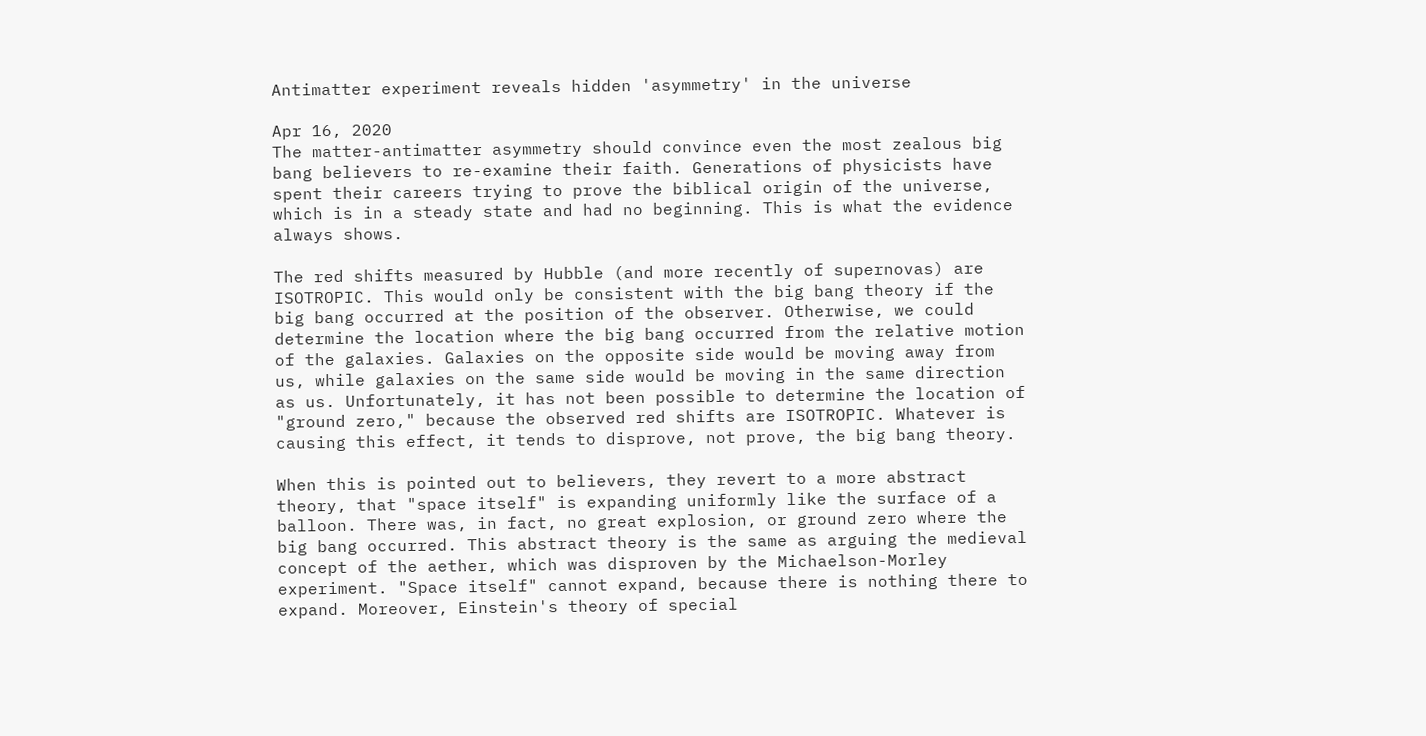Antimatter experiment reveals hidden 'asymmetry' in the universe

Apr 16, 2020
The matter-antimatter asymmetry should convince even the most zealous big bang believers to re-examine their faith. Generations of physicists have spent their careers trying to prove the biblical origin of the universe, which is in a steady state and had no beginning. This is what the evidence always shows.

The red shifts measured by Hubble (and more recently of supernovas) are ISOTROPIC. This would only be consistent with the big bang theory if the big bang occurred at the position of the observer. Otherwise, we could determine the location where the big bang occurred from the relative motion of the galaxies. Galaxies on the opposite side would be moving away from us, while galaxies on the same side would be moving in the same direction as us. Unfortunately, it has not been possible to determine the location of "ground zero," because the observed red shifts are ISOTROPIC. Whatever is causing this effect, it tends to disprove, not prove, the big bang theory.

When this is pointed out to believers, they revert to a more abstract theory, that "space itself" is expanding uniformly like the surface of a balloon. There was, in fact, no great explosion, or ground zero where the big bang occurred. This abstract theory is the same as arguing the medieval concept of the aether, which was disproven by the Michaelson-Morley experiment. "Space itself" cannot expand, because there is nothing there to expand. Moreover, Einstein's theory of special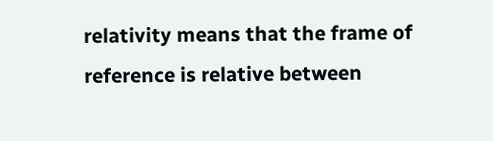relativity means that the frame of reference is relative between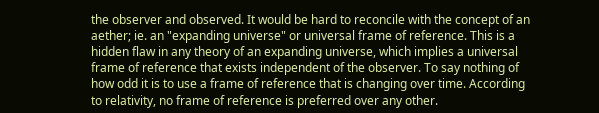the observer and observed. It would be hard to reconcile with the concept of an aether; ie. an "expanding universe" or universal frame of reference. This is a hidden flaw in any theory of an expanding universe, which implies a universal frame of reference that exists independent of the observer. To say nothing of how odd it is to use a frame of reference that is changing over time. According to relativity, no frame of reference is preferred over any other.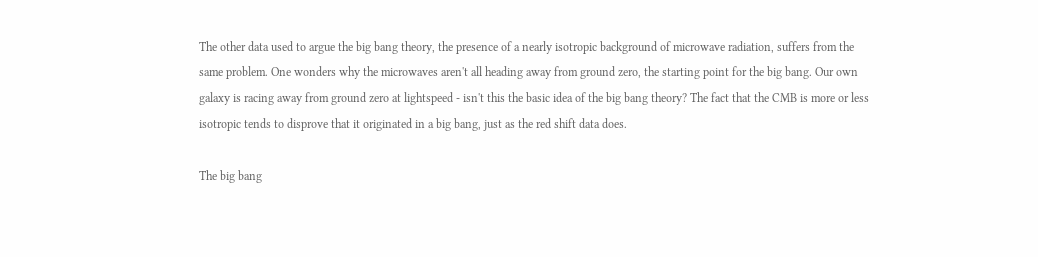The other data used to argue the big bang theory, the presence of a nearly isotropic background of microwave radiation, suffers from the same problem. One wonders why the microwaves aren't all heading away from ground zero, the starting point for the big bang. Our own galaxy is racing away from ground zero at lightspeed - isn't this the basic idea of the big bang theory? The fact that the CMB is more or less isotropic tends to disprove that it originated in a big bang, just as the red shift data does.

The big bang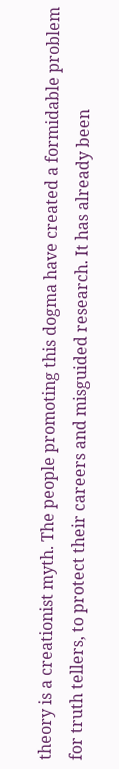theory is a creationist myth. The people promoting this dogma have created a formidable problem for truth tellers, to protect their careers and misguided research. It has already been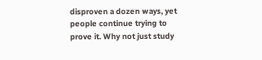disproven a dozen ways, yet people continue trying to prove it. Why not just study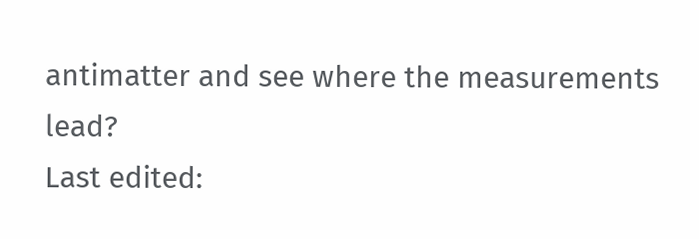antimatter and see where the measurements lead?
Last edited: